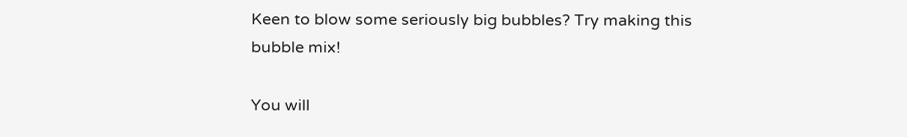Keen to blow some seriously big bubbles? Try making this bubble mix!

You will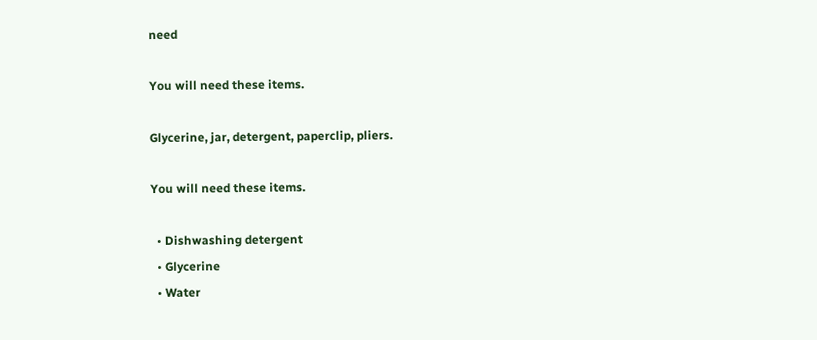need

You will need these items.

Glycerine, jar, detergent, paperclip, pliers.

You will need these items.

  • Dishwashing detergent
  • Glycerine
  • Water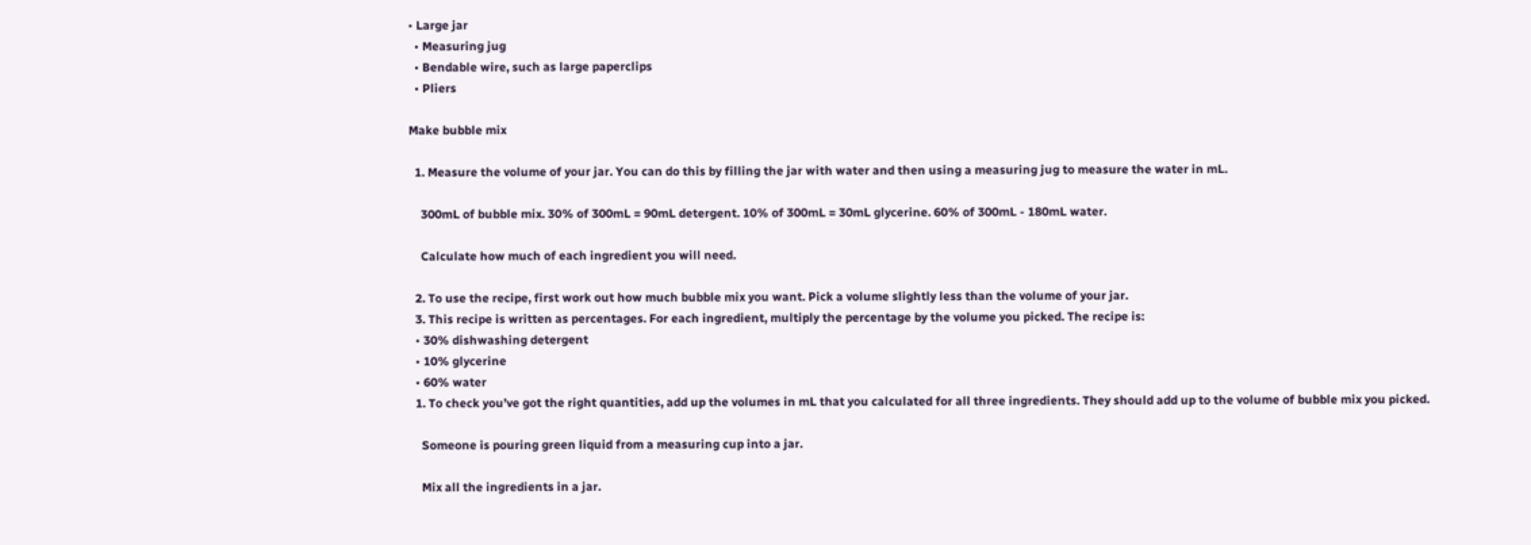• Large jar
  • Measuring jug
  • Bendable wire, such as large paperclips
  • Pliers

Make bubble mix

  1. Measure the volume of your jar. You can do this by filling the jar with water and then using a measuring jug to measure the water in mL.

    300mL of bubble mix. 30% of 300mL = 90mL detergent. 10% of 300mL = 30mL glycerine. 60% of 300mL - 180mL water.

    Calculate how much of each ingredient you will need.

  2. To use the recipe, first work out how much bubble mix you want. Pick a volume slightly less than the volume of your jar.
  3. This recipe is written as percentages. For each ingredient, multiply the percentage by the volume you picked. The recipe is:
  • 30% dishwashing detergent
  • 10% glycerine
  • 60% water
  1. To check you’ve got the right quantities, add up the volumes in mL that you calculated for all three ingredients. They should add up to the volume of bubble mix you picked.

    Someone is pouring green liquid from a measuring cup into a jar.

    Mix all the ingredients in a jar.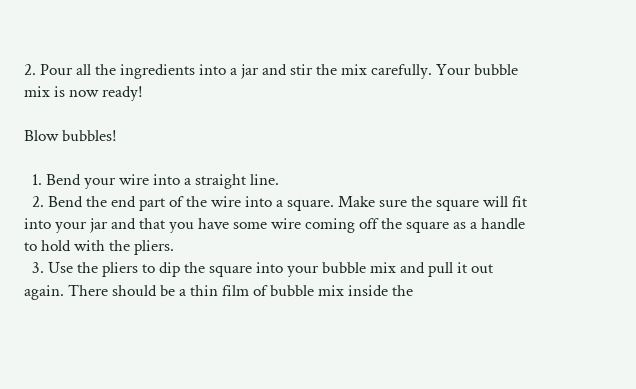2. Pour all the ingredients into a jar and stir the mix carefully. Your bubble mix is now ready!

Blow bubbles!

  1. Bend your wire into a straight line.
  2. Bend the end part of the wire into a square. Make sure the square will fit into your jar and that you have some wire coming off the square as a handle to hold with the pliers.
  3. Use the pliers to dip the square into your bubble mix and pull it out again. There should be a thin film of bubble mix inside the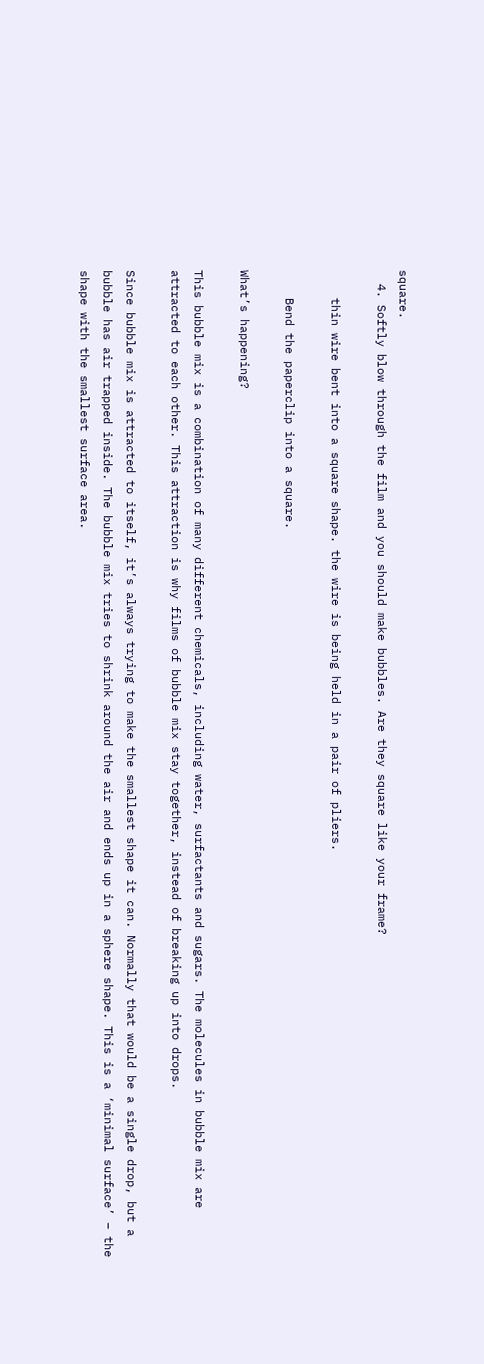square.
  4. Softly blow through the film and you should make bubbles. Are they square like your frame?

    thin wire bent into a square shape. the wire is being held in a pair of pliers.

    Bend the paperclip into a square.

What’s happening?

This bubble mix is a combination of many different chemicals, including water, surfactants and sugars. The molecules in bubble mix are attracted to each other. This attraction is why films of bubble mix stay together, instead of breaking up into drops.

Since bubble mix is attracted to itself, it’s always trying to make the smallest shape it can. Normally that would be a single drop, but a bubble has air trapped inside. The bubble mix tries to shrink around the air and ends up in a sphere shape. This is a ‘minimal surface’ – the shape with the smallest surface area.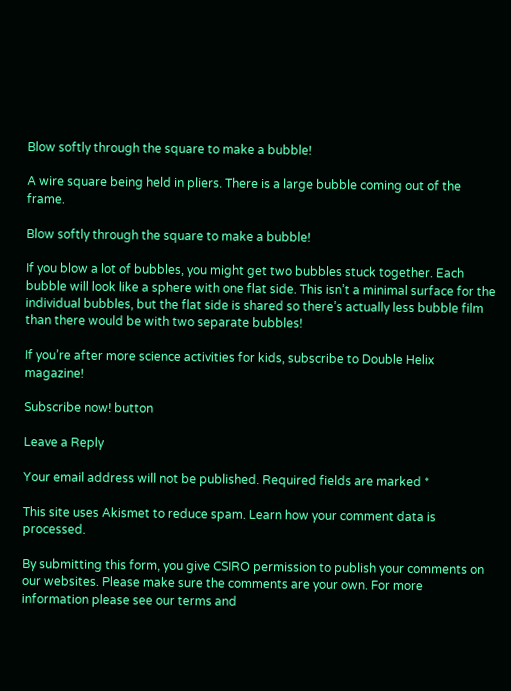Blow softly through the square to make a bubble!

A wire square being held in pliers. There is a large bubble coming out of the frame.

Blow softly through the square to make a bubble!

If you blow a lot of bubbles, you might get two bubbles stuck together. Each bubble will look like a sphere with one flat side. This isn’t a minimal surface for the individual bubbles, but the flat side is shared so there’s actually less bubble film than there would be with two separate bubbles!

If you’re after more science activities for kids, subscribe to Double Helix magazine!

Subscribe now! button

Leave a Reply

Your email address will not be published. Required fields are marked *

This site uses Akismet to reduce spam. Learn how your comment data is processed.

By submitting this form, you give CSIRO permission to publish your comments on our websites. Please make sure the comments are your own. For more information please see our terms and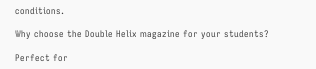conditions.

Why choose the Double Helix magazine for your students?

Perfect for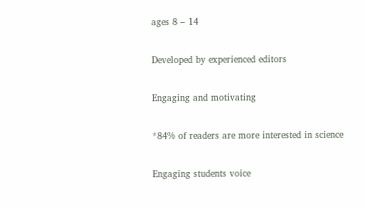ages 8 – 14

Developed by experienced editors

Engaging and motivating

*84% of readers are more interested in science

Engaging students voice